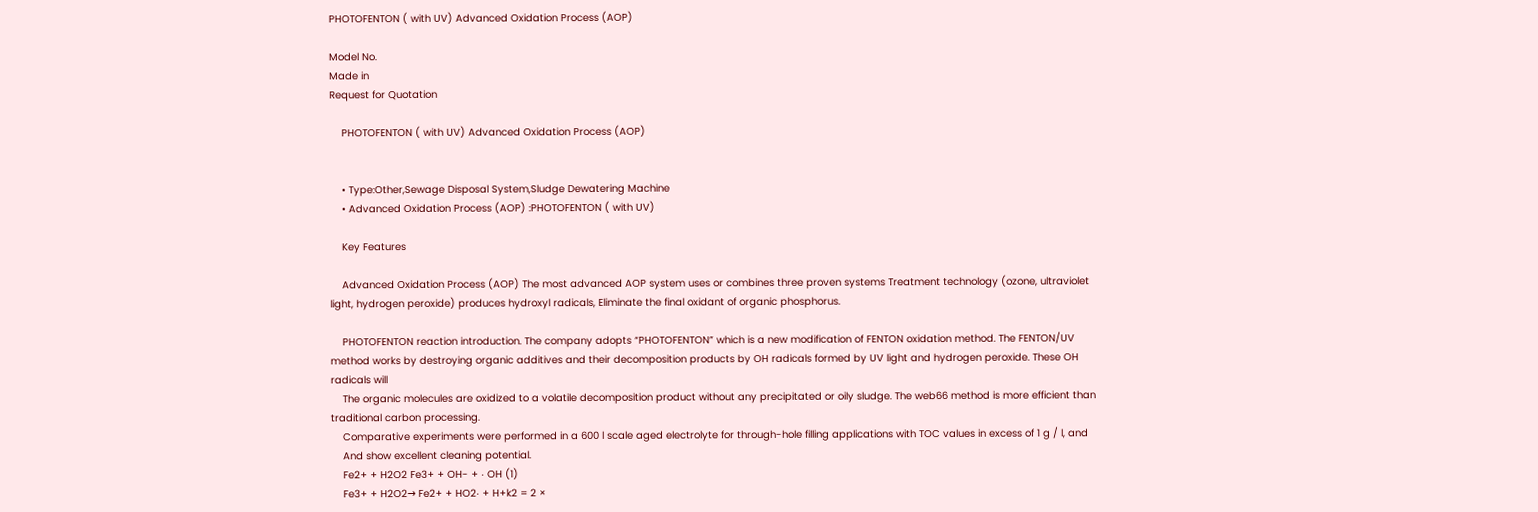PHOTOFENTON ( with UV) Advanced Oxidation Process (AOP)

Model No.
Made in
Request for Quotation

    PHOTOFENTON ( with UV) Advanced Oxidation Process (AOP)


    • Type:Other,Sewage Disposal System,Sludge Dewatering Machine
    • Advanced Oxidation Process (AOP) :PHOTOFENTON ( with UV)

    Key Features

    Advanced Oxidation Process (AOP) The most advanced AOP system uses or combines three proven systems Treatment technology (ozone, ultraviolet light, hydrogen peroxide) produces hydroxyl radicals, Eliminate the final oxidant of organic phosphorus.

    PHOTOFENTON reaction introduction. The company adopts “PHOTOFENTON” which is a new modification of FENTON oxidation method. The FENTON/UV method works by destroying organic additives and their decomposition products by OH radicals formed by UV light and hydrogen peroxide. These OH radicals will
    The organic molecules are oxidized to a volatile decomposition product without any precipitated or oily sludge. The web66 method is more efficient than traditional carbon processing.
    Comparative experiments were performed in a 600 l scale aged electrolyte for through-hole filling applications with TOC values in excess of 1 g / l, and
    And show excellent cleaning potential.
    Fe2+ + H2O2 Fe3+ + OH- + ‧ OH (1)
    Fe3+ + H2O2→ Fe2+ + HO2‧ + H+k2 = 2 ×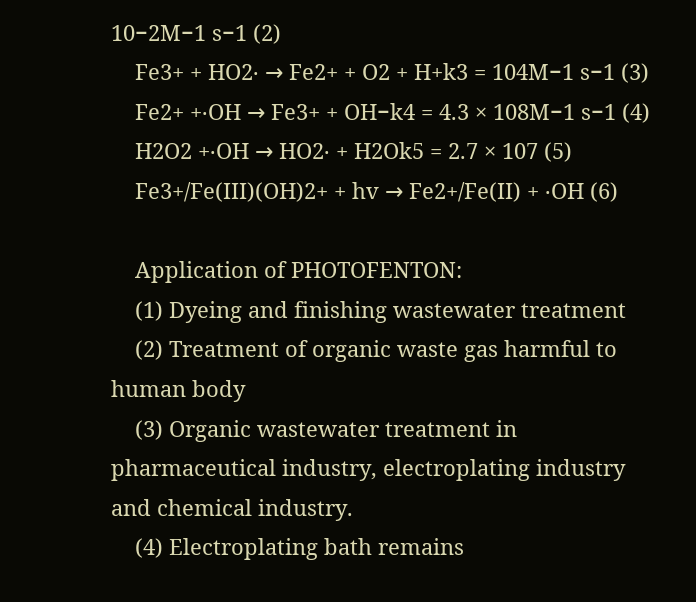10−2M−1 s−1 (2)
    Fe3+ + HO2‧ → Fe2+ + O2 + H+k3 = 104M−1 s−1 (3)
    Fe2+ +‧OH → Fe3+ + OH−k4 = 4.3 × 108M−1 s−1 (4)
    H2O2 +‧OH → HO2‧ + H2Ok5 = 2.7 × 107 (5)
    Fe3+/Fe(III)(OH)2+ + hv → Fe2+/Fe(II) + ‧OH (6)

    Application of PHOTOFENTON:
    (1) Dyeing and finishing wastewater treatment
    (2) Treatment of organic waste gas harmful to human body
    (3) Organic wastewater treatment in pharmaceutical industry, electroplating industry and chemical industry.
    (4) Electroplating bath remains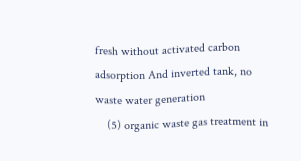fresh without activated carbon adsorption And inverted tank, no waste water generation
    (5) organic waste gas treatment in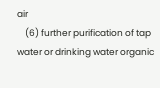air
    (6) further purification of tap water or drinking water organic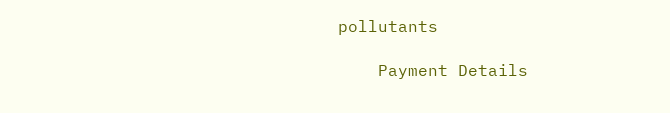pollutants

    Payment Details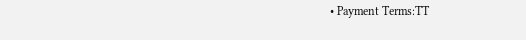• Payment Terms:TT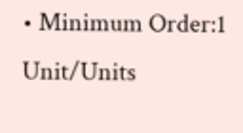• Minimum Order:1 Unit/Units